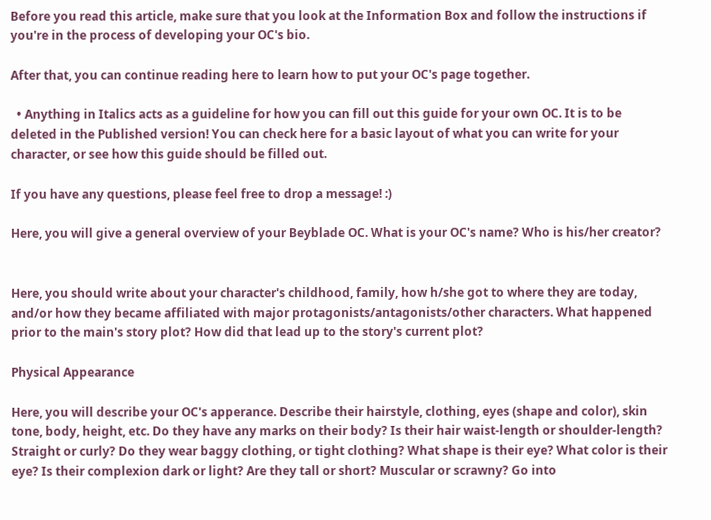Before you read this article, make sure that you look at the Information Box and follow the instructions if you're in the process of developing your OC's bio.

After that, you can continue reading here to learn how to put your OC's page together.

  • Anything in Italics acts as a guideline for how you can fill out this guide for your own OC. It is to be deleted in the Published version! You can check here for a basic layout of what you can write for your character, or see how this guide should be filled out.

If you have any questions, please feel free to drop a message! :)

Here, you will give a general overview of your Beyblade OC. What is your OC's name? Who is his/her creator?


Here, you should write about your character's childhood, family, how h/she got to where they are today, and/or how they became affiliated with major protagonists/antagonists/other characters. What happened prior to the main's story plot? How did that lead up to the story's current plot?

Physical Appearance

Here, you will describe your OC's apperance. Describe their hairstyle, clothing, eyes (shape and color), skin tone, body, height, etc. Do they have any marks on their body? Is their hair waist-length or shoulder-length? Straight or curly? Do they wear baggy clothing, or tight clothing? What shape is their eye? What color is their eye? Is their complexion dark or light? Are they tall or short? Muscular or scrawny? Go into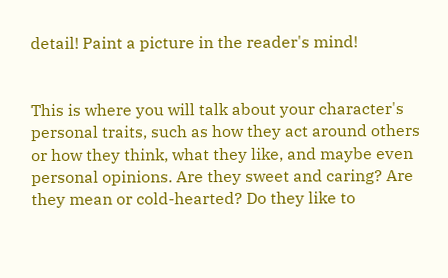detail! Paint a picture in the reader's mind!


This is where you will talk about your character's personal traits, such as how they act around others or how they think, what they like, and maybe even personal opinions. Are they sweet and caring? Are they mean or cold-hearted? Do they like to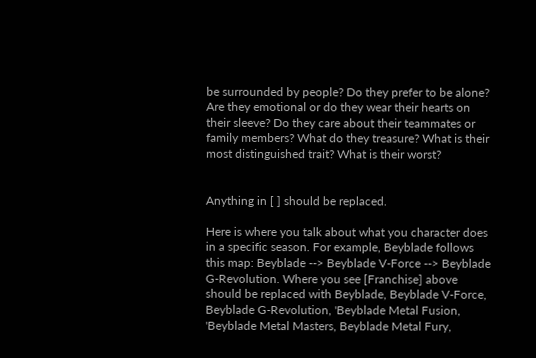be surrounded by people? Do they prefer to be alone? Are they emotional or do they wear their hearts on their sleeve? Do they care about their teammates or family members? What do they treasure? What is their most distinguished trait? What is their worst?


Anything in [ ] should be replaced.

Here is where you talk about what you character does in a specific season. For example, Beyblade follows this map: Beyblade --> Beyblade V-Force --> Beyblade G-Revolution. Where you see [Franchise] above should be replaced with Beyblade, Beyblade V-Force, Beyblade G-Revolution, 'Beyblade Metal Fusion, 'Beyblade Metal Masters, Beyblade Metal Fury,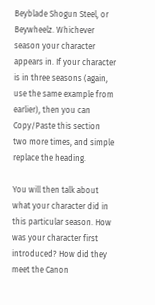Beyblade Shogun Steel, or Beywheelz. Whichever season your character appears in. If your character is in three seasons (again, use the same example from earlier), then you can Copy/Paste this section two more times, and simple replace the heading.

You will then talk about what your character did in this particular season. How was your character first introduced? How did they meet the Canon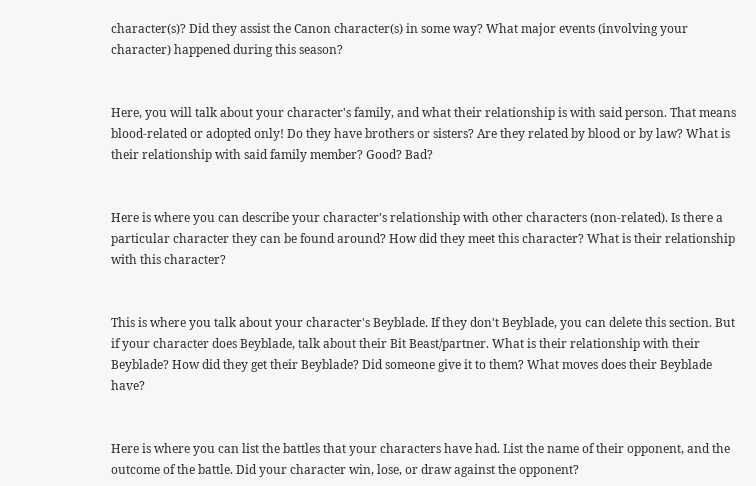character(s)? Did they assist the Canon character(s) in some way? What major events (involving your character) happened during this season?


Here, you will talk about your character's family, and what their relationship is with said person. That means blood-related or adopted only! Do they have brothers or sisters? Are they related by blood or by law? What is their relationship with said family member? Good? Bad?


Here is where you can describe your character's relationship with other characters (non-related). Is there a particular character they can be found around? How did they meet this character? What is their relationship with this character?


This is where you talk about your character's Beyblade. If they don't Beyblade, you can delete this section. But if your character does Beyblade, talk about their Bit Beast/partner. What is their relationship with their Beyblade? How did they get their Beyblade? Did someone give it to them? What moves does their Beyblade have?


Here is where you can list the battles that your characters have had. List the name of their opponent, and the outcome of the battle. Did your character win, lose, or draw against the opponent?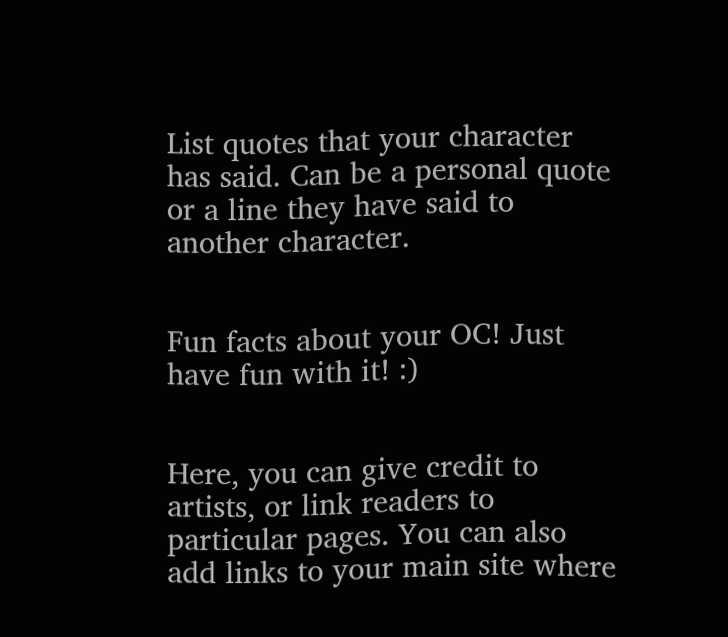List quotes that your character has said. Can be a personal quote or a line they have said to another character.


Fun facts about your OC! Just have fun with it! :)


Here, you can give credit to artists, or link readers to particular pages. You can also add links to your main site where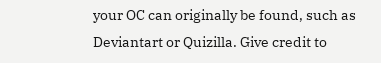your OC can originally be found, such as Deviantart or Quizilla. Give credit to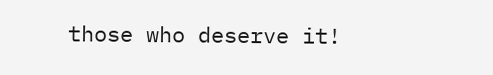those who deserve it!